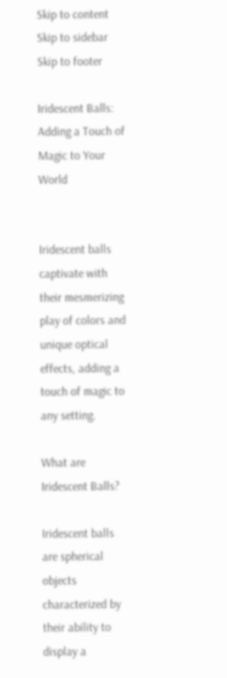Skip to content Skip to sidebar Skip to footer

Iridescent Balls: Adding a Touch of Magic to Your World


Iridescent balls captivate with their mesmerizing play of colors and unique optical effects, adding a touch of magic to any setting.

What are Iridescent Balls?

Iridescent balls are spherical objects characterized by their ability to display a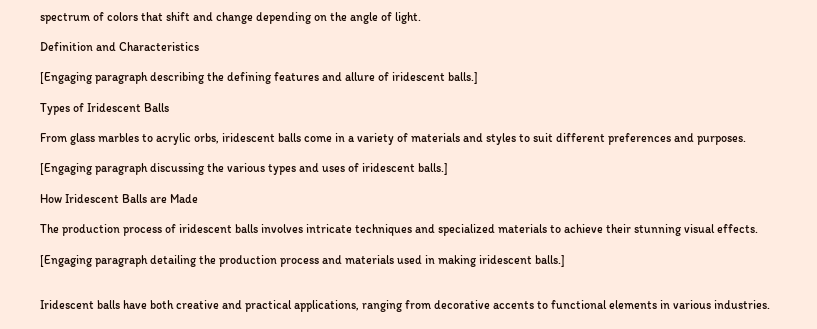spectrum of colors that shift and change depending on the angle of light.

Definition and Characteristics

[Engaging paragraph describing the defining features and allure of iridescent balls.]

Types of Iridescent Balls

From glass marbles to acrylic orbs, iridescent balls come in a variety of materials and styles to suit different preferences and purposes.

[Engaging paragraph discussing the various types and uses of iridescent balls.]

How Iridescent Balls are Made

The production process of iridescent balls involves intricate techniques and specialized materials to achieve their stunning visual effects.

[Engaging paragraph detailing the production process and materials used in making iridescent balls.]


Iridescent balls have both creative and practical applications, ranging from decorative accents to functional elements in various industries.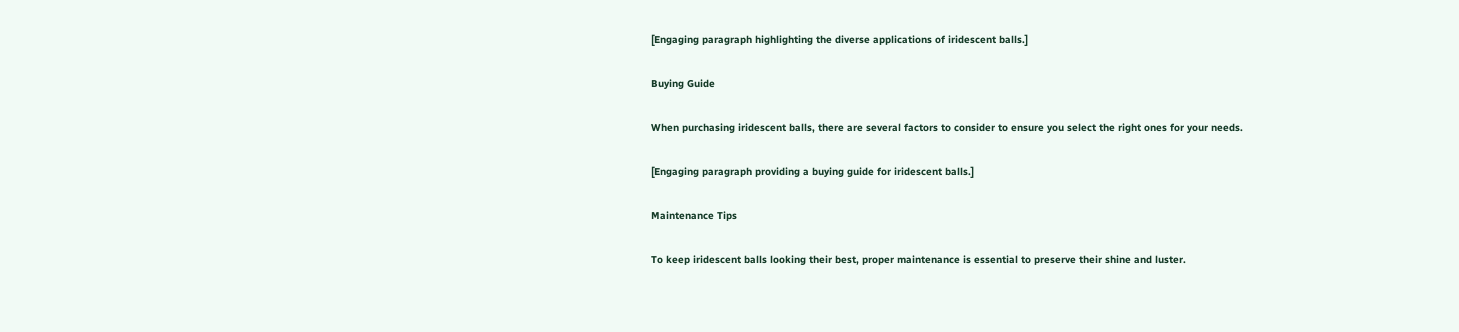[Engaging paragraph highlighting the diverse applications of iridescent balls.]

Buying Guide

When purchasing iridescent balls, there are several factors to consider to ensure you select the right ones for your needs.

[Engaging paragraph providing a buying guide for iridescent balls.]

Maintenance Tips

To keep iridescent balls looking their best, proper maintenance is essential to preserve their shine and luster.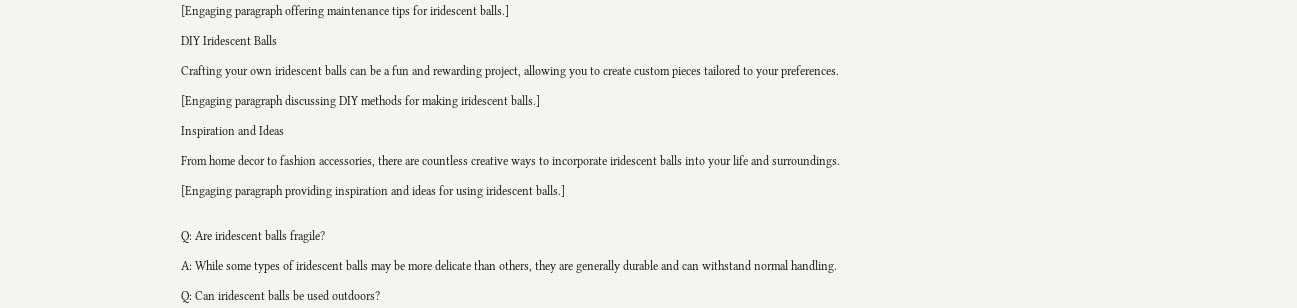[Engaging paragraph offering maintenance tips for iridescent balls.]

DIY Iridescent Balls

Crafting your own iridescent balls can be a fun and rewarding project, allowing you to create custom pieces tailored to your preferences.

[Engaging paragraph discussing DIY methods for making iridescent balls.]

Inspiration and Ideas

From home decor to fashion accessories, there are countless creative ways to incorporate iridescent balls into your life and surroundings.

[Engaging paragraph providing inspiration and ideas for using iridescent balls.]


Q: Are iridescent balls fragile?

A: While some types of iridescent balls may be more delicate than others, they are generally durable and can withstand normal handling.

Q: Can iridescent balls be used outdoors?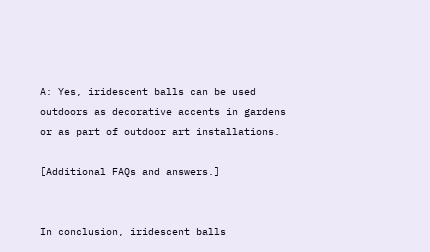A: Yes, iridescent balls can be used outdoors as decorative accents in gardens or as part of outdoor art installations.

[Additional FAQs and answers.]


In conclusion, iridescent balls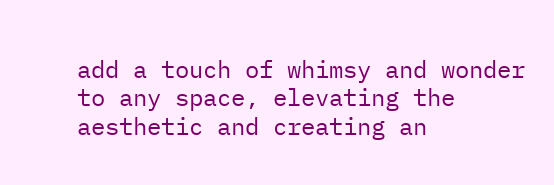add a touch of whimsy and wonder to any space, elevating the aesthetic and creating an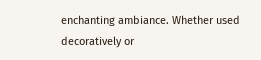enchanting ambiance. Whether used decoratively or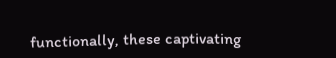functionally, these captivating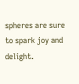spheres are sure to spark joy and delight.